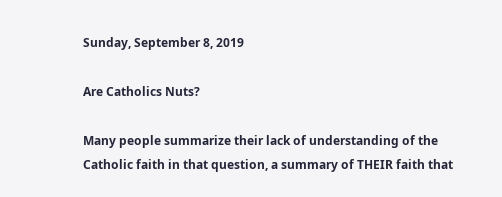Sunday, September 8, 2019

Are Catholics Nuts?

Many people summarize their lack of understanding of the Catholic faith in that question, a summary of THEIR faith that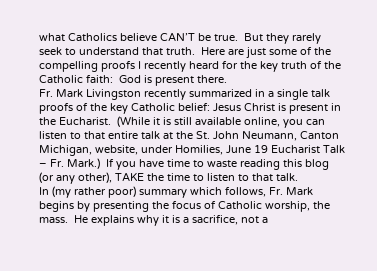what Catholics believe CAN’T be true.  But they rarely seek to understand that truth.  Here are just some of the compelling proofs I recently heard for the key truth of the Catholic faith:  God is present there.
Fr. Mark Livingston recently summarized in a single talk proofs of the key Catholic belief: Jesus Christ is present in the Eucharist.  (While it is still available online, you can listen to that entire talk at the St. John Neumann, Canton Michigan, website, under Homilies, June 19 Eucharist Talk – Fr. Mark.)  If you have time to waste reading this blog (or any other), TAKE the time to listen to that talk.
In (my rather poor) summary which follows, Fr. Mark begins by presenting the focus of Catholic worship, the mass.  He explains why it is a sacrifice, not a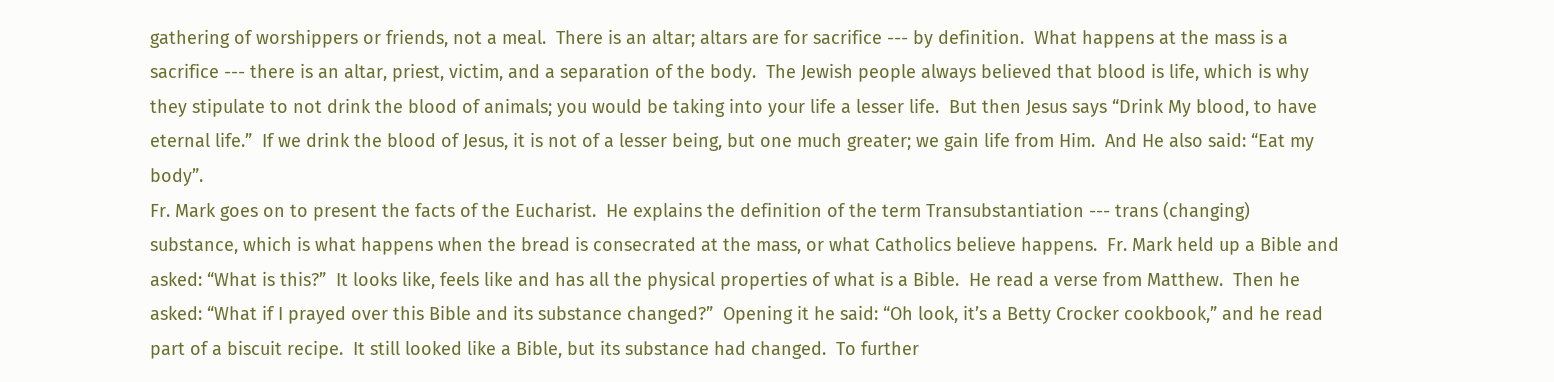gathering of worshippers or friends, not a meal.  There is an altar; altars are for sacrifice --- by definition.  What happens at the mass is a sacrifice --- there is an altar, priest, victim, and a separation of the body.  The Jewish people always believed that blood is life, which is why they stipulate to not drink the blood of animals; you would be taking into your life a lesser life.  But then Jesus says “Drink My blood, to have eternal life.”  If we drink the blood of Jesus, it is not of a lesser being, but one much greater; we gain life from Him.  And He also said: “Eat my body”.
Fr. Mark goes on to present the facts of the Eucharist.  He explains the definition of the term Transubstantiation --- trans (changing) substance, which is what happens when the bread is consecrated at the mass, or what Catholics believe happens.  Fr. Mark held up a Bible and asked: “What is this?”  It looks like, feels like and has all the physical properties of what is a Bible.  He read a verse from Matthew.  Then he asked: “What if I prayed over this Bible and its substance changed?”  Opening it he said: “Oh look, it’s a Betty Crocker cookbook,” and he read part of a biscuit recipe.  It still looked like a Bible, but its substance had changed.  To further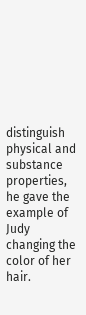distinguish physical and substance properties, he gave the example of Judy changing the color of her hair.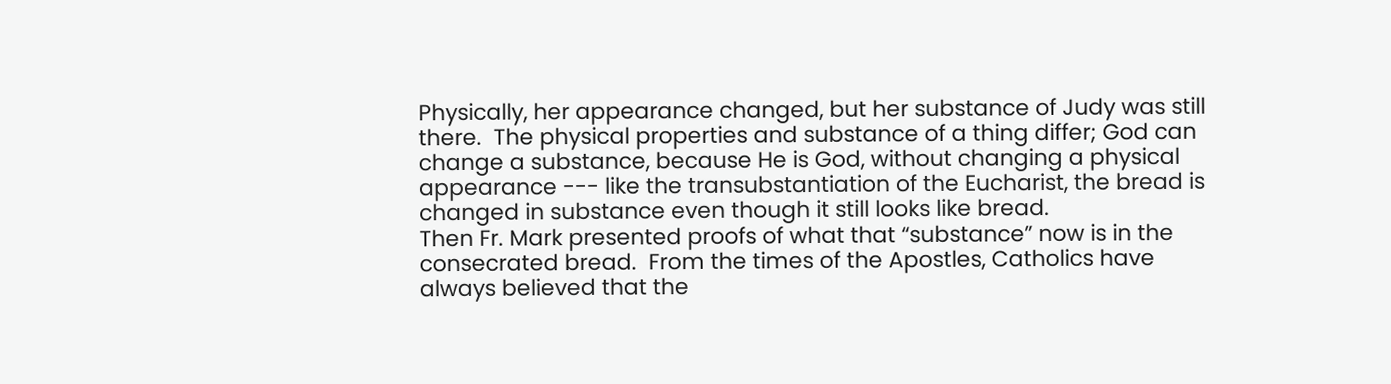Physically, her appearance changed, but her substance of Judy was still there.  The physical properties and substance of a thing differ; God can change a substance, because He is God, without changing a physical appearance --- like the transubstantiation of the Eucharist, the bread is changed in substance even though it still looks like bread.
Then Fr. Mark presented proofs of what that “substance” now is in the consecrated bread.  From the times of the Apostles, Catholics have always believed that the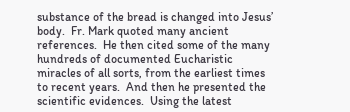substance of the bread is changed into Jesus’ body.  Fr. Mark quoted many ancient references.  He then cited some of the many hundreds of documented Eucharistic miracles of all sorts, from the earliest times to recent years.  And then he presented the scientific evidences.  Using the latest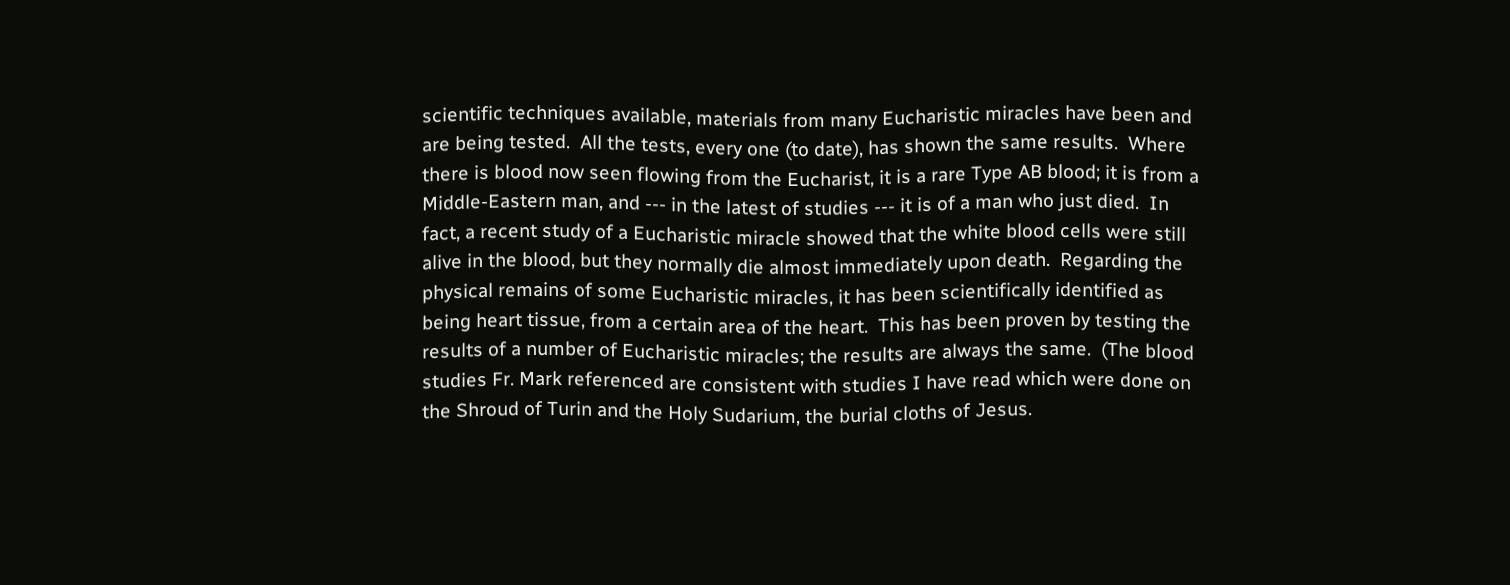scientific techniques available, materials from many Eucharistic miracles have been and are being tested.  All the tests, every one (to date), has shown the same results.  Where there is blood now seen flowing from the Eucharist, it is a rare Type AB blood; it is from a Middle-Eastern man, and --- in the latest of studies --- it is of a man who just died.  In fact, a recent study of a Eucharistic miracle showed that the white blood cells were still alive in the blood, but they normally die almost immediately upon death.  Regarding the physical remains of some Eucharistic miracles, it has been scientifically identified as being heart tissue, from a certain area of the heart.  This has been proven by testing the results of a number of Eucharistic miracles; the results are always the same.  (The blood studies Fr. Mark referenced are consistent with studies I have read which were done on the Shroud of Turin and the Holy Sudarium, the burial cloths of Jesus.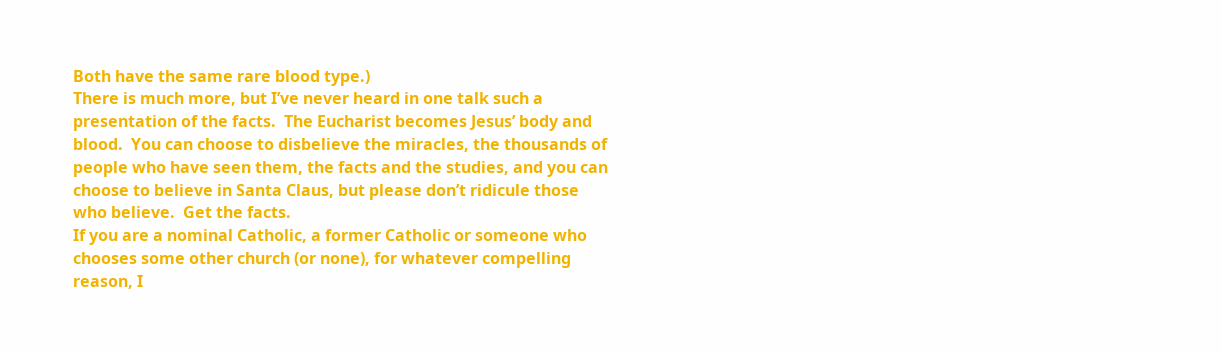Both have the same rare blood type.)
There is much more, but I’ve never heard in one talk such a presentation of the facts.  The Eucharist becomes Jesus’ body and blood.  You can choose to disbelieve the miracles, the thousands of people who have seen them, the facts and the studies, and you can choose to believe in Santa Claus, but please don’t ridicule those who believe.  Get the facts.
If you are a nominal Catholic, a former Catholic or someone who chooses some other church (or none), for whatever compelling reason, I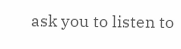ask you to listen to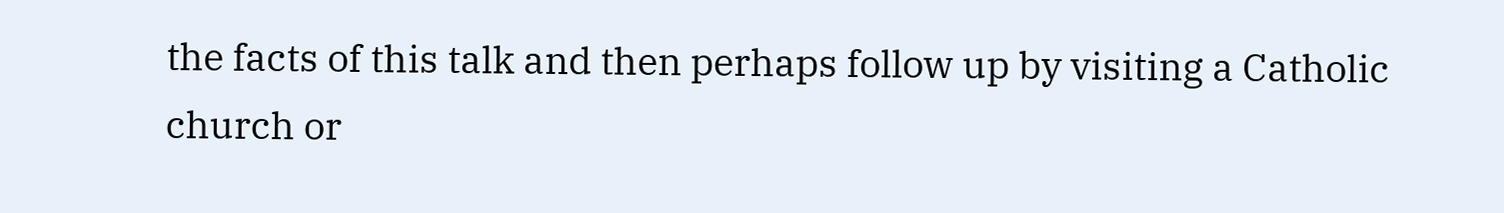the facts of this talk and then perhaps follow up by visiting a Catholic church or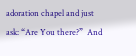adoration chapel and just ask: “Are You there?”  And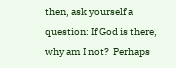then, ask yourself a question: If God is there, why am I not?  Perhaps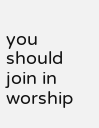you should join in worship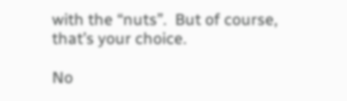with the “nuts”.  But of course, that’s your choice.

No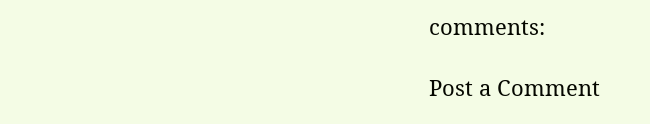comments:

Post a Comment